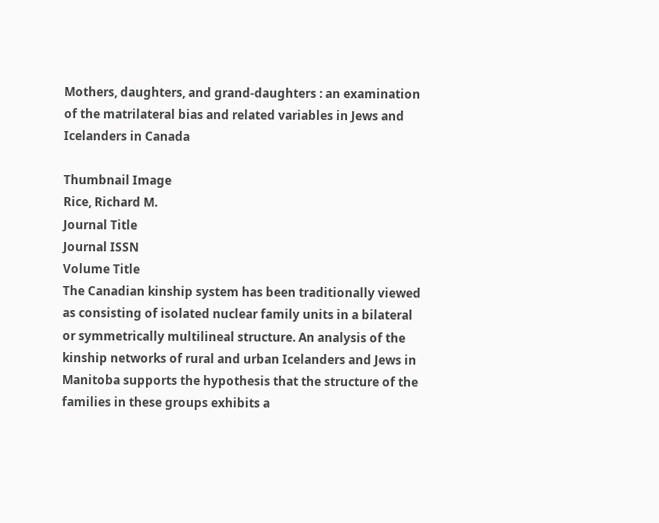Mothers, daughters, and grand-daughters : an examination of the matrilateral bias and related variables in Jews and Icelanders in Canada

Thumbnail Image
Rice, Richard M.
Journal Title
Journal ISSN
Volume Title
The Canadian kinship system has been traditionally viewed as consisting of isolated nuclear family units in a bilateral or symmetrically multilineal structure. An analysis of the kinship networks of rural and urban Icelanders and Jews in Manitoba supports the hypothesis that the structure of the families in these groups exhibits a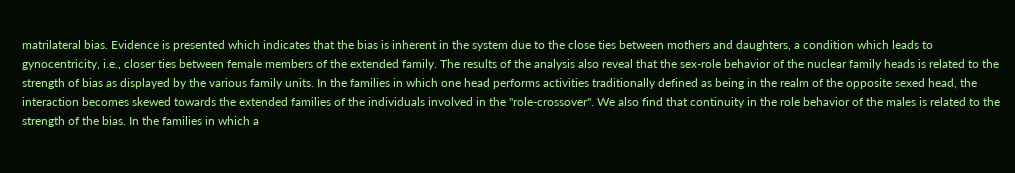matrilateral bias. Evidence is presented which indicates that the bias is inherent in the system due to the close ties between mothers and daughters, a condition which leads to gynocentricity, i.e., closer ties between female members of the extended family. The results of the analysis also reveal that the sex-role behavior of the nuclear family heads is related to the strength of bias as displayed by the various family units. In the families in which one head performs activities traditionally defined as being in the realm of the opposite sexed head, the interaction becomes skewed towards the extended families of the individuals involved in the "role-crossover". We also find that continuity in the role behavior of the males is related to the strength of the bias. In the families in which a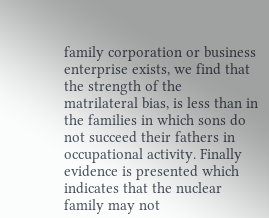family corporation or business enterprise exists, we find that the strength of the matrilateral bias, is less than in the families in which sons do not succeed their fathers in occupational activity. Finally evidence is presented which indicates that the nuclear family may not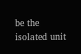be the isolated unit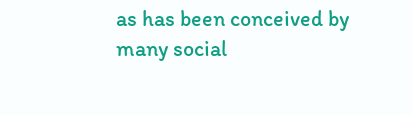as has been conceived by many social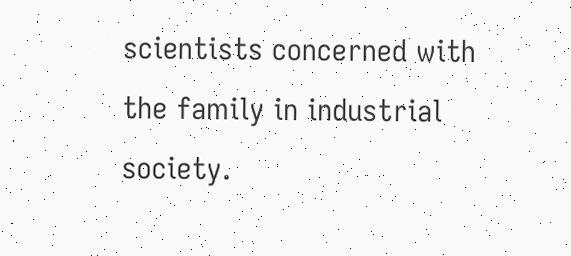scientists concerned with the family in industrial society.